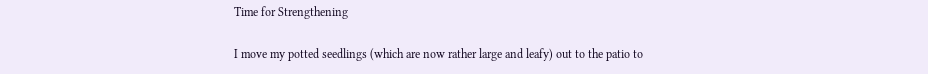Time for Strengthening

I move my potted seedlings (which are now rather large and leafy) out to the patio to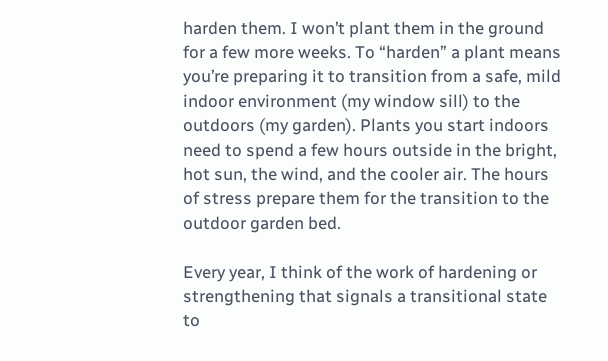harden them. I won’t plant them in the ground for a few more weeks. To “harden” a plant means you’re preparing it to transition from a safe, mild indoor environment (my window sill) to the outdoors (my garden). Plants you start indoors need to spend a few hours outside in the bright, hot sun, the wind, and the cooler air. The hours of stress prepare them for the transition to the outdoor garden bed.

Every year, I think of the work of hardening or strengthening that signals a transitional state to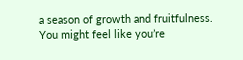a season of growth and fruitfulness. You might feel like you’re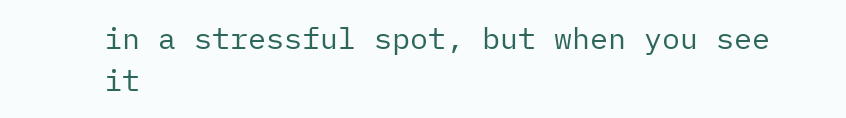in a stressful spot, but when you see it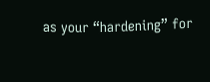as your “hardening” for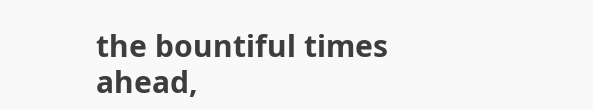the bountiful times ahead,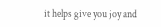it helps give you joy and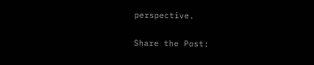perspective.

Share the Post: